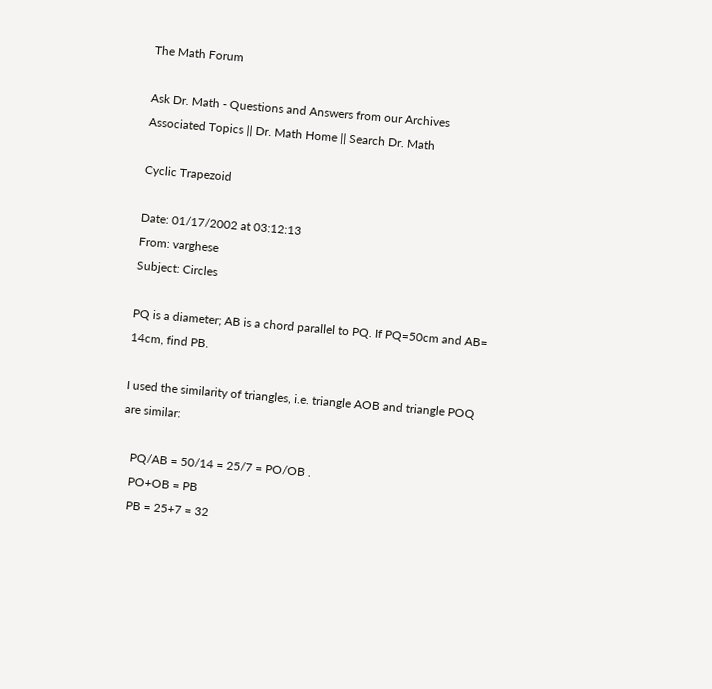The Math Forum

Ask Dr. Math - Questions and Answers from our Archives
Associated Topics || Dr. Math Home || Search Dr. Math

Cyclic Trapezoid

Date: 01/17/2002 at 03:12:13
From: varghese
Subject: Circles

PQ is a diameter; AB is a chord parallel to PQ. If PQ=50cm and AB=
14cm, find PB.

I used the similarity of triangles, i.e. triangle AOB and triangle POQ
are similar:

   PQ/AB = 50/14 = 25/7 = PO/OB .
   PO+OB = PB
   PB = 25+7 = 32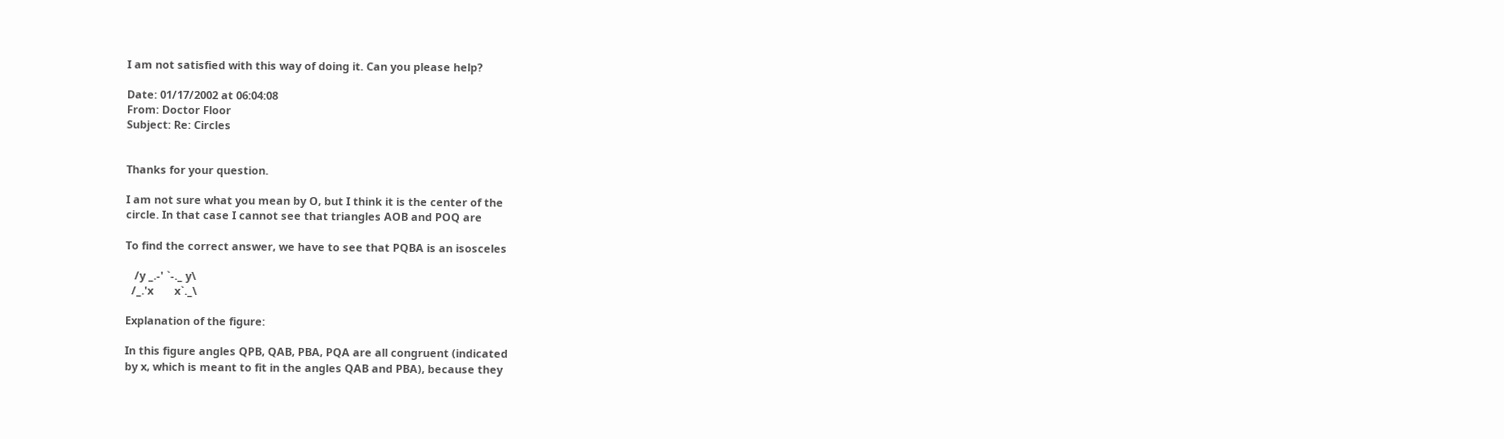I am not satisfied with this way of doing it. Can you please help?

Date: 01/17/2002 at 06:04:08
From: Doctor Floor
Subject: Re: Circles


Thanks for your question.

I am not sure what you mean by O, but I think it is the center of the
circle. In that case I cannot see that triangles AOB and POQ are

To find the correct answer, we have to see that PQBA is an isosceles

   /y _.-' `-._ y\
  /_.'x       x`._\

Explanation of the figure:

In this figure angles QPB, QAB, PBA, PQA are all congruent (indicated
by x, which is meant to fit in the angles QAB and PBA), because they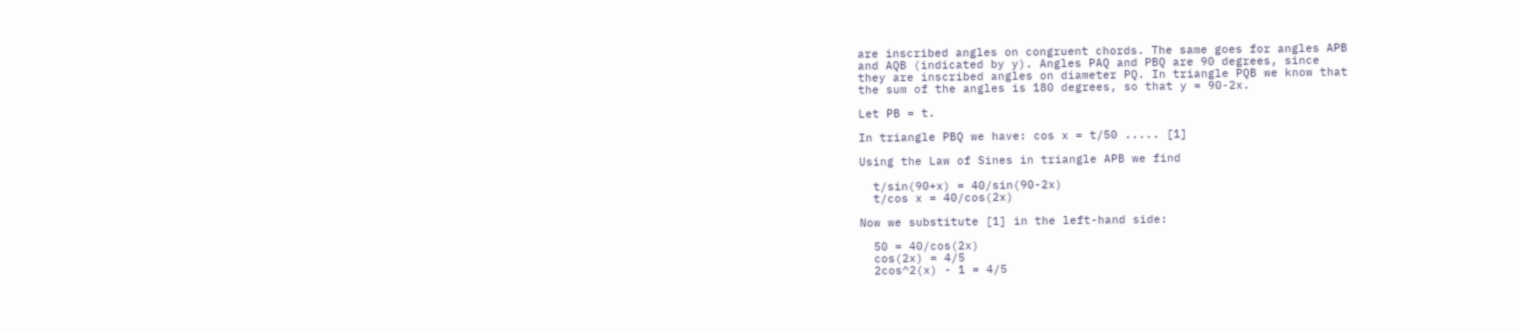are inscribed angles on congruent chords. The same goes for angles APB
and AQB (indicated by y). Angles PAQ and PBQ are 90 degrees, since
they are inscribed angles on diameter PQ. In triangle PQB we know that
the sum of the angles is 180 degrees, so that y = 90-2x.

Let PB = t.

In triangle PBQ we have: cos x = t/50 ..... [1]

Using the Law of Sines in triangle APB we find

  t/sin(90+x) = 40/sin(90-2x)
  t/cos x = 40/cos(2x)

Now we substitute [1] in the left-hand side:

  50 = 40/cos(2x)
  cos(2x) = 4/5
  2cos^2(x) - 1 = 4/5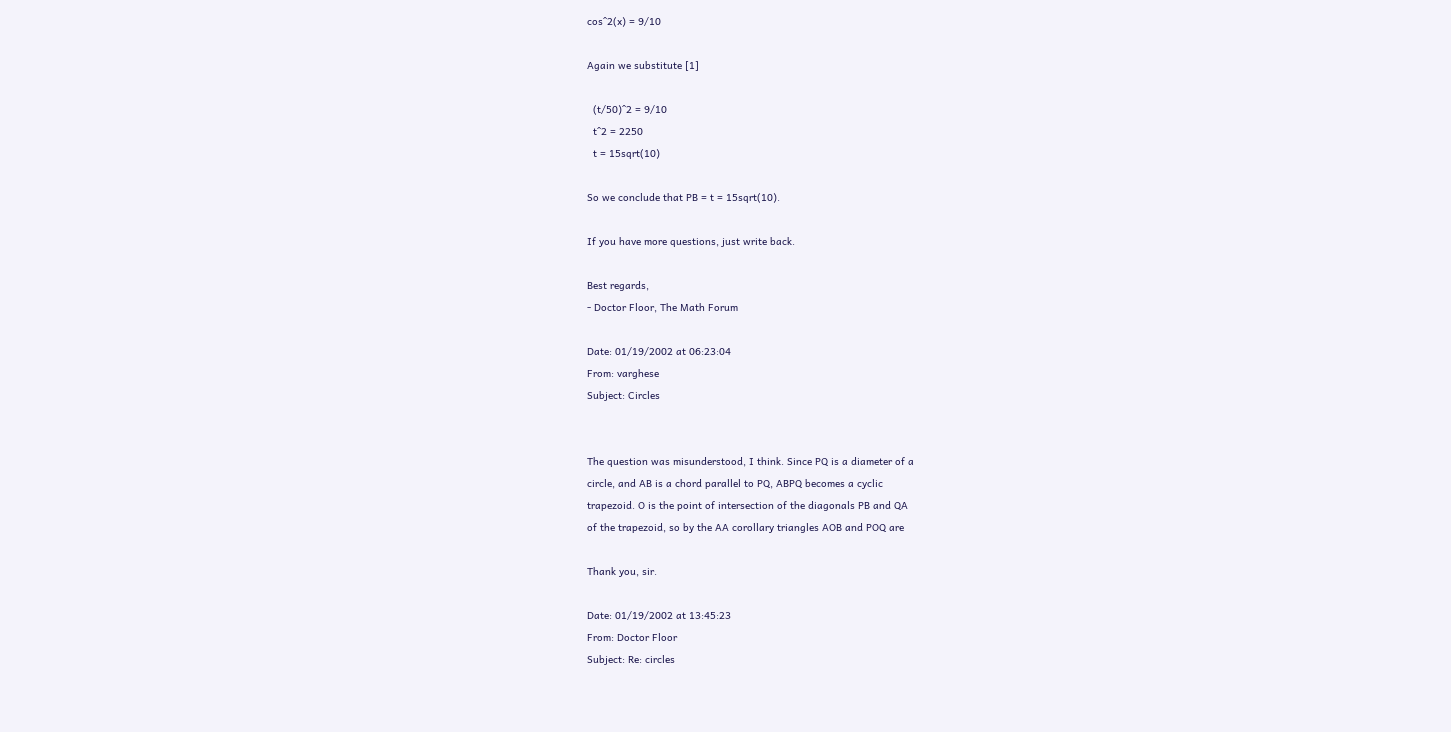cos^2(x) = 9/10

Again we substitute [1]

  (t/50)^2 = 9/10
  t^2 = 2250
  t = 15sqrt(10)

So we conclude that PB = t = 15sqrt(10).

If you have more questions, just write back.

Best regards,
- Doctor Floor, The Math Forum

Date: 01/19/2002 at 06:23:04
From: varghese
Subject: Circles


The question was misunderstood, I think. Since PQ is a diameter of a
circle, and AB is a chord parallel to PQ, ABPQ becomes a cyclic
trapezoid. O is the point of intersection of the diagonals PB and QA
of the trapezoid, so by the AA corollary triangles AOB and POQ are

Thank you, sir.

Date: 01/19/2002 at 13:45:23
From: Doctor Floor
Subject: Re: circles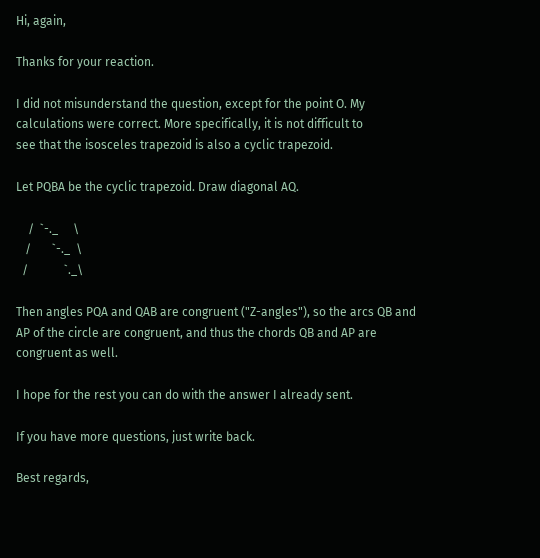Hi, again,

Thanks for your reaction.

I did not misunderstand the question, except for the point O. My
calculations were correct. More specifically, it is not difficult to
see that the isosceles trapezoid is also a cyclic trapezoid.

Let PQBA be the cyclic trapezoid. Draw diagonal AQ.

    /  `-._     \
   /       `-._  \
  /            `._\

Then angles PQA and QAB are congruent ("Z-angles"), so the arcs QB and
AP of the circle are congruent, and thus the chords QB and AP are
congruent as well.

I hope for the rest you can do with the answer I already sent.

If you have more questions, just write back.

Best regards,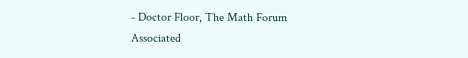- Doctor Floor, The Math Forum
Associated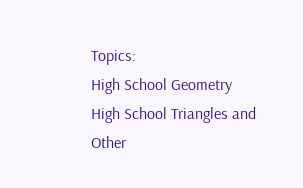Topics:
High School Geometry
High School Triangles and Other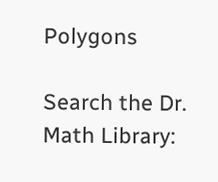Polygons

Search the Dr. Math Library: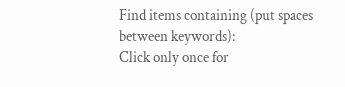Find items containing (put spaces between keywords):
Click only once for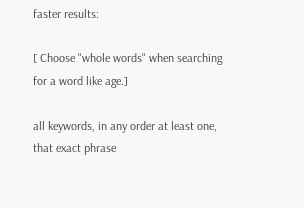faster results:

[ Choose "whole words" when searching for a word like age.]

all keywords, in any order at least one, that exact phrase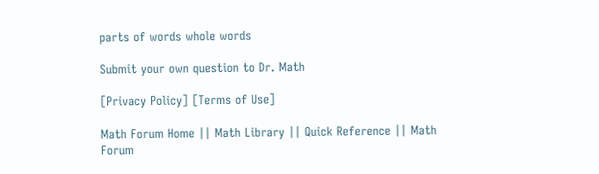parts of words whole words

Submit your own question to Dr. Math

[Privacy Policy] [Terms of Use]

Math Forum Home || Math Library || Quick Reference || Math Forum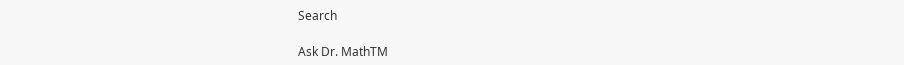Search

Ask Dr. MathTM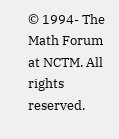© 1994- The Math Forum at NCTM. All rights reserved.